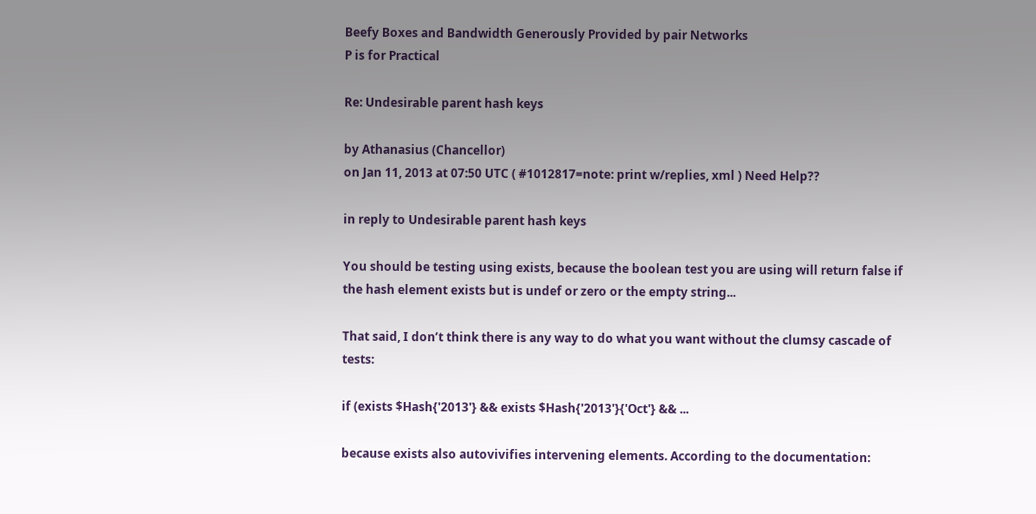Beefy Boxes and Bandwidth Generously Provided by pair Networks
P is for Practical

Re: Undesirable parent hash keys

by Athanasius (Chancellor)
on Jan 11, 2013 at 07:50 UTC ( #1012817=note: print w/replies, xml ) Need Help??

in reply to Undesirable parent hash keys

You should be testing using exists, because the boolean test you are using will return false if the hash element exists but is undef or zero or the empty string...

That said, I don’t think there is any way to do what you want without the clumsy cascade of tests:

if (exists $Hash{'2013'} && exists $Hash{'2013'}{'Oct'} && ...

because exists also autovivifies intervening elements. According to the documentation: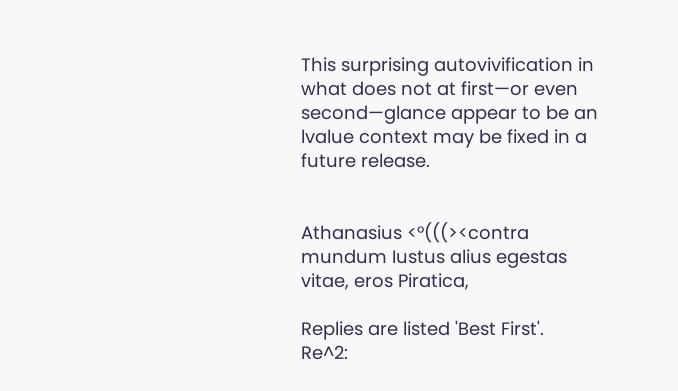This surprising autovivification in what does not at first—or even second—glance appear to be an lvalue context may be fixed in a future release.


Athanasius <°(((><contra mundum Iustus alius egestas vitae, eros Piratica,

Replies are listed 'Best First'.
Re^2: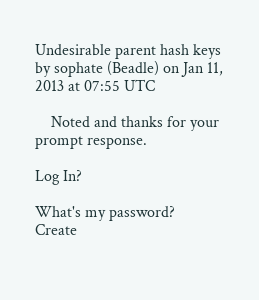Undesirable parent hash keys
by sophate (Beadle) on Jan 11, 2013 at 07:55 UTC

    Noted and thanks for your prompt response.

Log In?

What's my password?
Create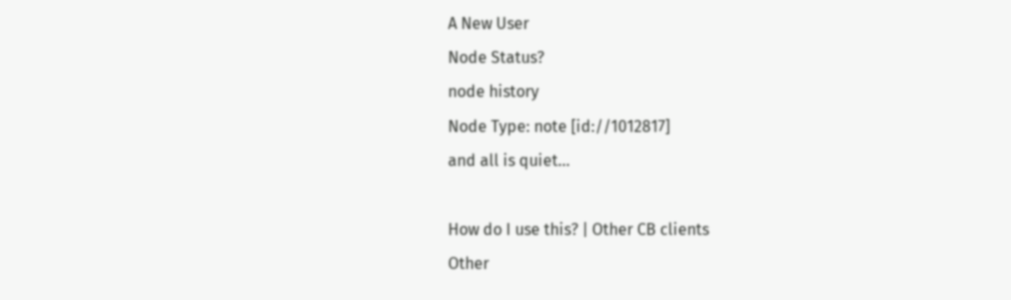A New User
Node Status?
node history
Node Type: note [id://1012817]
and all is quiet...

How do I use this? | Other CB clients
Other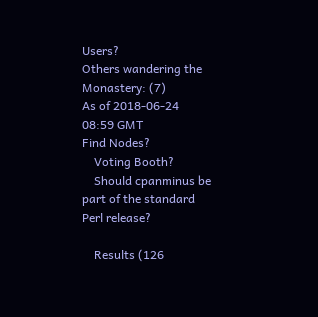Users?
Others wandering the Monastery: (7)
As of 2018-06-24 08:59 GMT
Find Nodes?
    Voting Booth?
    Should cpanminus be part of the standard Perl release?

    Results (126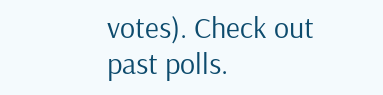votes). Check out past polls.